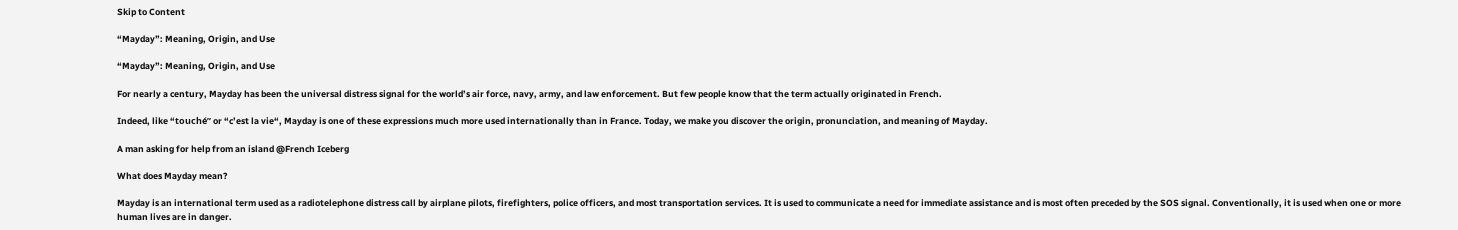Skip to Content

“Mayday”: Meaning, Origin, and Use

“Mayday”: Meaning, Origin, and Use

For nearly a century, Mayday has been the universal distress signal for the world’s air force, navy, army, and law enforcement. But few people know that the term actually originated in French.

Indeed, like “touché” or “c’est la vie“, Mayday is one of these expressions much more used internationally than in France. Today, we make you discover the origin, pronunciation, and meaning of Mayday.

A man asking for help from an island @French Iceberg

What does Mayday mean?

Mayday is an international term used as a radiotelephone distress call by airplane pilots, firefighters, police officers, and most transportation services. It is used to communicate a need for immediate assistance and is most often preceded by the SOS signal. Conventionally, it is used when one or more human lives are in danger.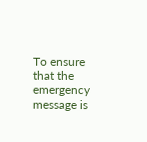To ensure that the emergency message is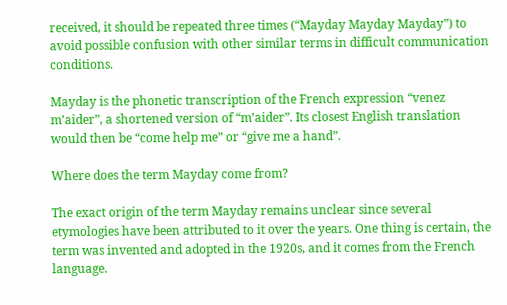received, it should be repeated three times (“Mayday Mayday Mayday”) to avoid possible confusion with other similar terms in difficult communication conditions.

Mayday is the phonetic transcription of the French expression “venez m’aider”, a shortened version of “m’aider”. Its closest English translation would then be “come help me” or “give me a hand”.

Where does the term Mayday come from?

The exact origin of the term Mayday remains unclear since several etymologies have been attributed to it over the years. One thing is certain, the term was invented and adopted in the 1920s, and it comes from the French language.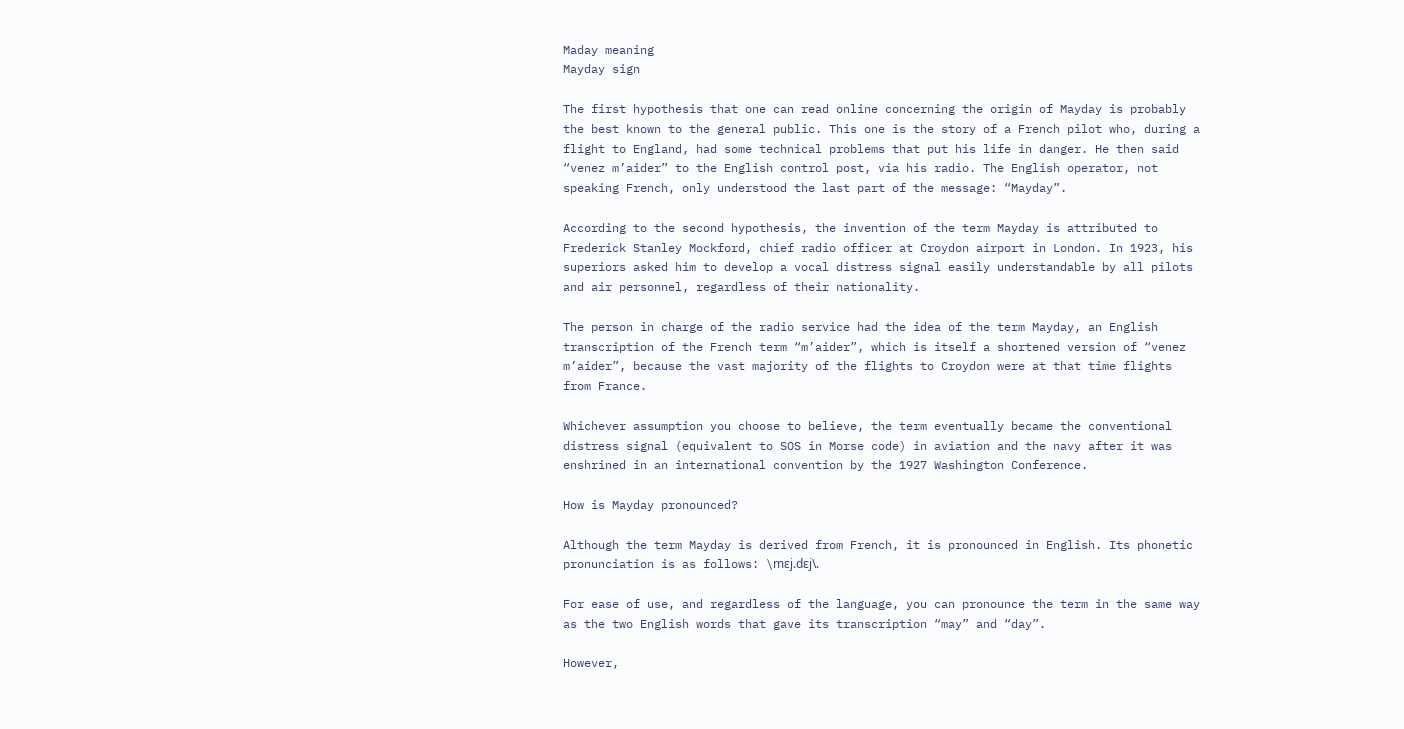Maday meaning
Mayday sign

The first hypothesis that one can read online concerning the origin of Mayday is probably the best known to the general public. This one is the story of a French pilot who, during a flight to England, had some technical problems that put his life in danger. He then said “venez m’aider” to the English control post, via his radio. The English operator, not speaking French, only understood the last part of the message: “Mayday”.

According to the second hypothesis, the invention of the term Mayday is attributed to Frederick Stanley Mockford, chief radio officer at Croydon airport in London. In 1923, his superiors asked him to develop a vocal distress signal easily understandable by all pilots and air personnel, regardless of their nationality.

The person in charge of the radio service had the idea of the term Mayday, an English transcription of the French term “m’aider”, which is itself a shortened version of “venez m’aider”, because the vast majority of the flights to Croydon were at that time flights from France.

Whichever assumption you choose to believe, the term eventually became the conventional distress signal (equivalent to SOS in Morse code) in aviation and the navy after it was enshrined in an international convention by the 1927 Washington Conference.

How is Mayday pronounced?

Although the term Mayday is derived from French, it is pronounced in English. Its phonetic pronunciation is as follows: \mɛj.dɛj\.

For ease of use, and regardless of the language, you can pronounce the term in the same way as the two English words that gave its transcription “may” and “day”.

However,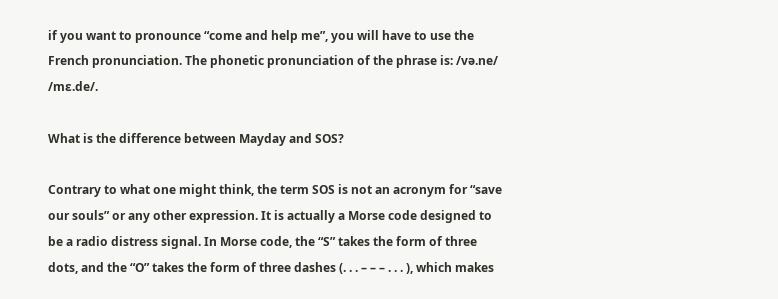if you want to pronounce “come and help me”, you will have to use the French pronunciation. The phonetic pronunciation of the phrase is: /və.ne/ /mɛ.de/.

What is the difference between Mayday and SOS?

Contrary to what one might think, the term SOS is not an acronym for “save our souls” or any other expression. It is actually a Morse code designed to be a radio distress signal. In Morse code, the “S” takes the form of three dots, and the “O” takes the form of three dashes (. . . – – – . . . ), which makes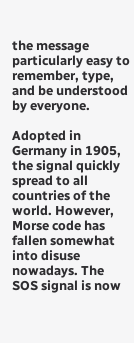the message particularly easy to remember, type, and be understood by everyone.

Adopted in Germany in 1905, the signal quickly spread to all countries of the world. However, Morse code has fallen somewhat into disuse nowadays. The SOS signal is now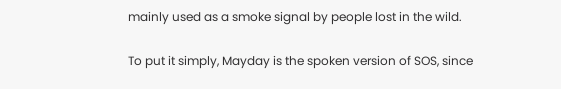mainly used as a smoke signal by people lost in the wild.

To put it simply, Mayday is the spoken version of SOS, since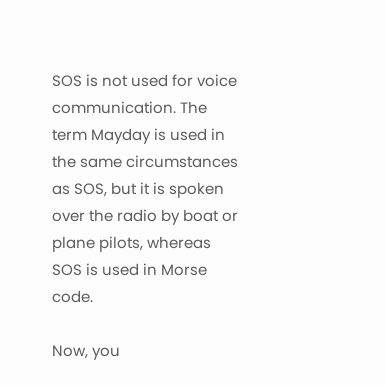SOS is not used for voice communication. The term Mayday is used in the same circumstances as SOS, but it is spoken over the radio by boat or plane pilots, whereas SOS is used in Morse code.

Now, you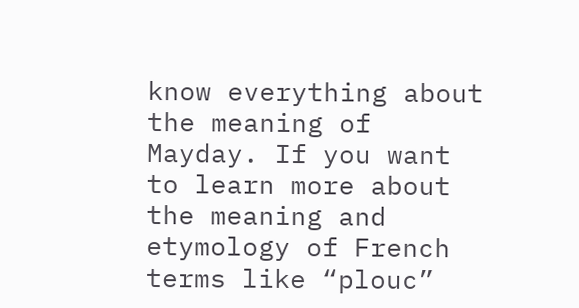know everything about the meaning of Mayday. If you want to learn more about the meaning and etymology of French terms like “plouc”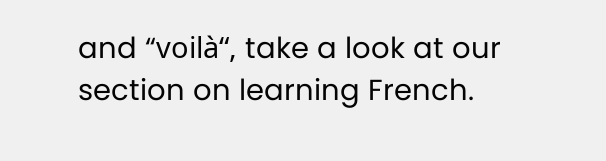and “voilà“, take a look at our section on learning French.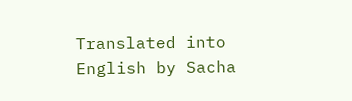Translated into English by Sacha